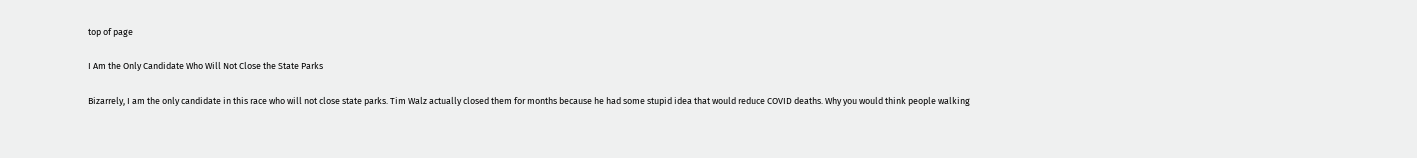top of page

I Am the Only Candidate Who Will Not Close the State Parks

Bizarrely, I am the only candidate in this race who will not close state parks. Tim Walz actually closed them for months because he had some stupid idea that would reduce COVID deaths. Why you would think people walking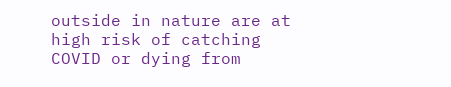outside in nature are at high risk of catching COVID or dying from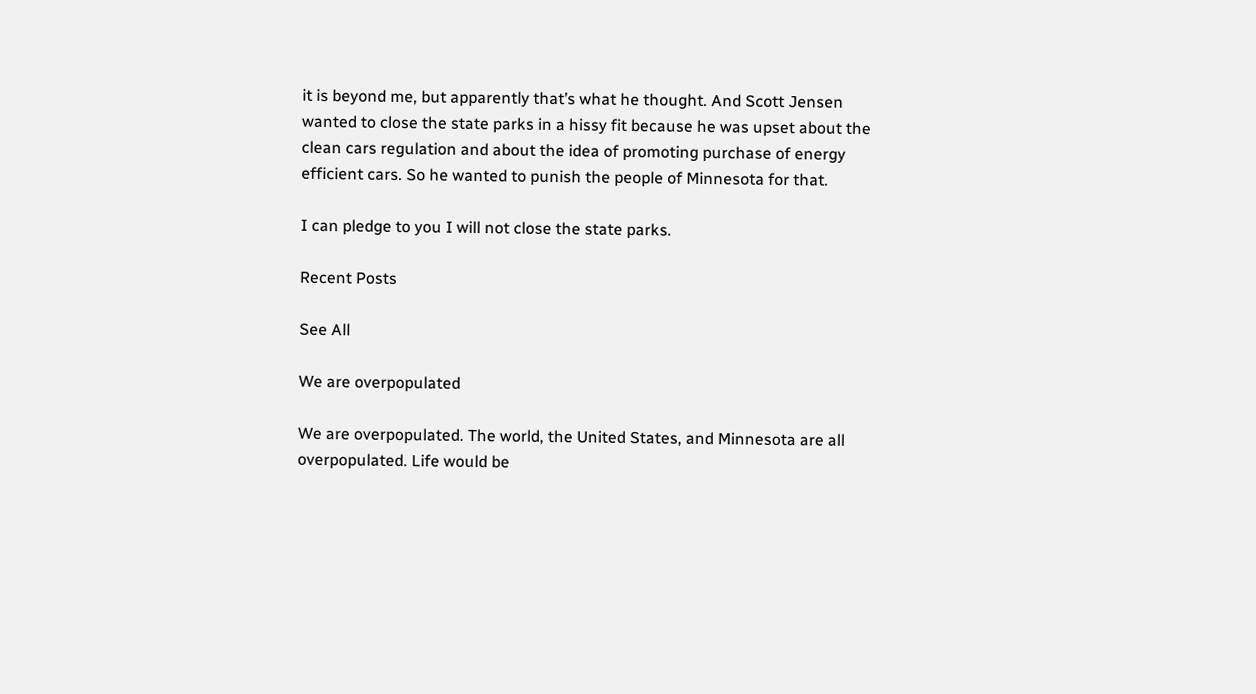it is beyond me, but apparently that’s what he thought. And Scott Jensen wanted to close the state parks in a hissy fit because he was upset about the clean cars regulation and about the idea of promoting purchase of energy efficient cars. So he wanted to punish the people of Minnesota for that.

I can pledge to you I will not close the state parks.

Recent Posts

See All

We are overpopulated

We are overpopulated. The world, the United States, and Minnesota are all overpopulated. Life would be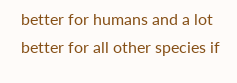better for humans and a lot better for all other species if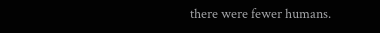there were fewer humans.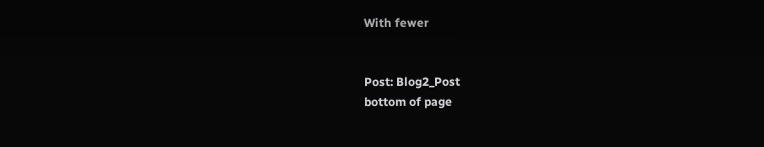With fewer


Post: Blog2_Post
bottom of page